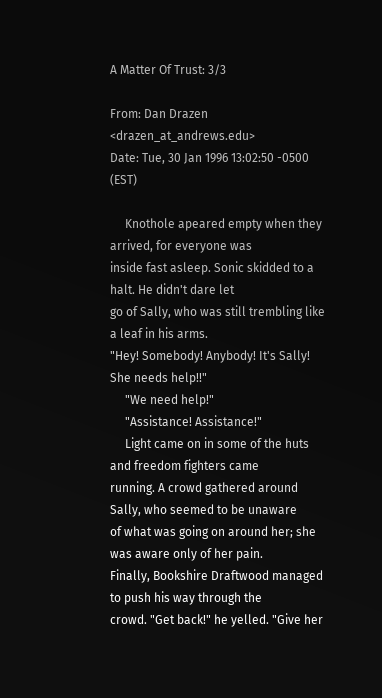A Matter Of Trust: 3/3

From: Dan Drazen <drazen_at_andrews.edu>
Date: Tue, 30 Jan 1996 13:02:50 -0500 (EST)

     Knothole apeared empty when they arrived, for everyone was
inside fast asleep. Sonic skidded to a halt. He didn't dare let
go of Sally, who was still trembling like a leaf in his arms.
"Hey! Somebody! Anybody! It's Sally! She needs help!!"
     "We need help!"
     "Assistance! Assistance!"
     Light came on in some of the huts and freedom fighters came
running. A crowd gathered around Sally, who seemed to be unaware
of what was going on around her; she was aware only of her pain.
Finally, Bookshire Draftwood managed to push his way through the
crowd. "Get back!" he yelled. "Give her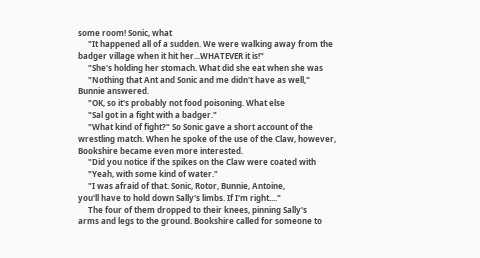some room! Sonic, what
     "It happened all of a sudden. We were walking away from the
badger village when it hit her...WHATEVER it is!"
     "She's holding her stomach. What did she eat when she was
     "Nothing that Ant and Sonic and me didn't have as well,"
Bunnie answered.
     "OK, so it's probably not food poisoning. What else
     "Sal got in a fight with a badger."
     "What kind of fight?" So Sonic gave a short account of the
wrestling match. When he spoke of the use of the Claw, however,
Bookshire became even more interested.
     "Did you notice if the spikes on the Claw were coated with
     "Yeah, with some kind of water."
     "I was afraid of that. Sonic, Rotor, Bunnie, Antoine,
you'll have to hold down Sally's limbs. If I'm right...."
     The four of them dropped to their knees, pinning Sally's
arms and legs to the ground. Bookshire called for someone to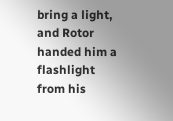bring a light, and Rotor handed him a flashlight from his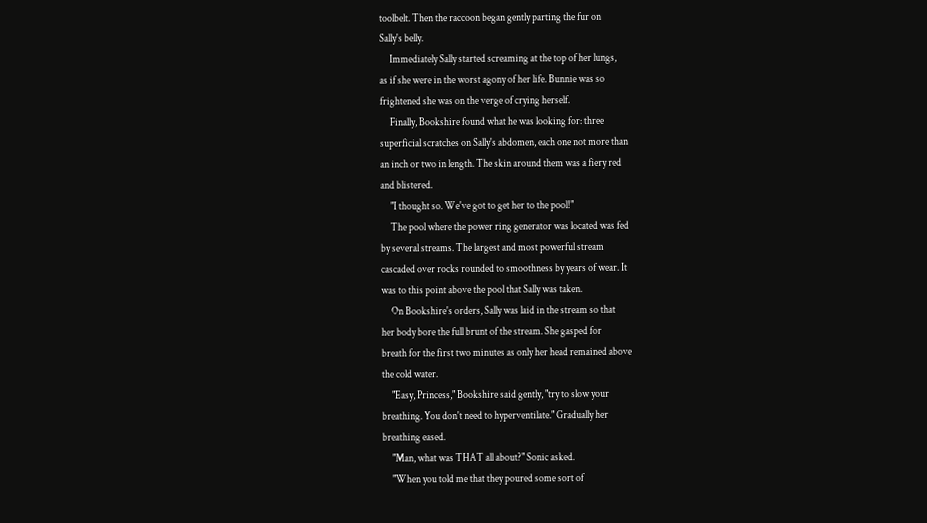toolbelt. Then the raccoon began gently parting the fur on
Sally's belly.
     Immediately Sally started screaming at the top of her lungs,
as if she were in the worst agony of her life. Bunnie was so
frightened she was on the verge of crying herself.
     Finally, Bookshire found what he was looking for: three
superficial scratches on Sally's abdomen, each one not more than
an inch or two in length. The skin around them was a fiery red
and blistered.
     "I thought so. We've got to get her to the pool!"
     The pool where the power ring generator was located was fed
by several streams. The largest and most powerful stream
cascaded over rocks rounded to smoothness by years of wear. It
was to this point above the pool that Sally was taken.
     On Bookshire's orders, Sally was laid in the stream so that
her body bore the full brunt of the stream. She gasped for
breath for the first two minutes as only her head remained above
the cold water.
     "Easy, Princess," Bookshire said gently, "try to slow your
breathing. You don't need to hyperventilate." Gradually her
breathing eased.
     "Man, what was THAT all about?" Sonic asked.
     "When you told me that they poured some sort of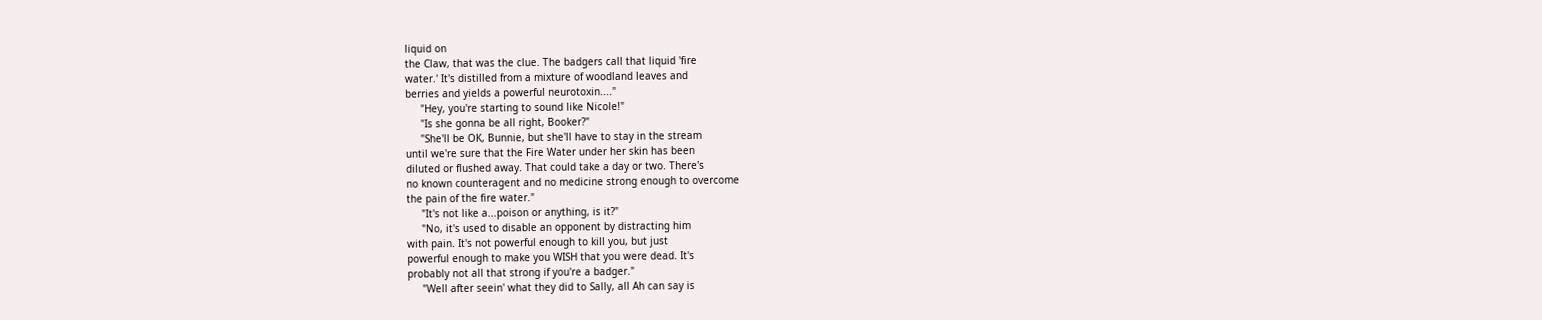liquid on
the Claw, that was the clue. The badgers call that liquid 'fire
water.' It's distilled from a mixture of woodland leaves and
berries and yields a powerful neurotoxin...."
     "Hey, you're starting to sound like Nicole!"
     "Is she gonna be all right, Booker?"
     "She'll be OK, Bunnie, but she'll have to stay in the stream
until we're sure that the Fire Water under her skin has been
diluted or flushed away. That could take a day or two. There's
no known counteragent and no medicine strong enough to overcome
the pain of the fire water."
     "It's not like a...poison or anything, is it?"
     "No, it's used to disable an opponent by distracting him
with pain. It's not powerful enough to kill you, but just
powerful enough to make you WISH that you were dead. It's
probably not all that strong if you're a badger."
     "Well after seein' what they did to Sally, all Ah can say is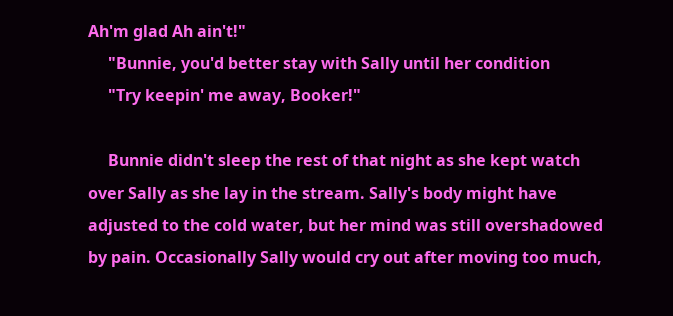Ah'm glad Ah ain't!"
     "Bunnie, you'd better stay with Sally until her condition
     "Try keepin' me away, Booker!"

     Bunnie didn't sleep the rest of that night as she kept watch
over Sally as she lay in the stream. Sally's body might have
adjusted to the cold water, but her mind was still overshadowed
by pain. Occasionally Sally would cry out after moving too much,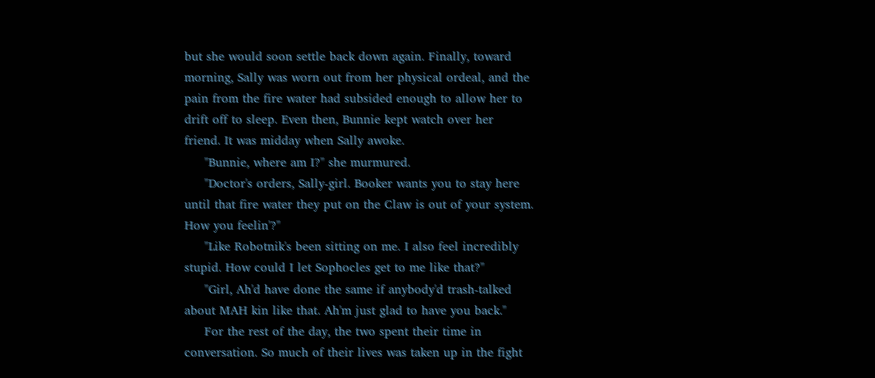but she would soon settle back down again. Finally, toward
morning, Sally was worn out from her physical ordeal, and the
pain from the fire water had subsided enough to allow her to
drift off to sleep. Even then, Bunnie kept watch over her
friend. It was midday when Sally awoke.
     "Bunnie, where am I?" she murmured.
     "Doctor's orders, Sally-girl. Booker wants you to stay here
until that fire water they put on the Claw is out of your system.
How you feelin'?"
     "Like Robotnik's been sitting on me. I also feel incredibly
stupid. How could I let Sophocles get to me like that?"
     "Girl, Ah'd have done the same if anybody'd trash-talked
about MAH kin like that. Ah'm just glad to have you back."
     For the rest of the day, the two spent their time in
conversation. So much of their lives was taken up in the fight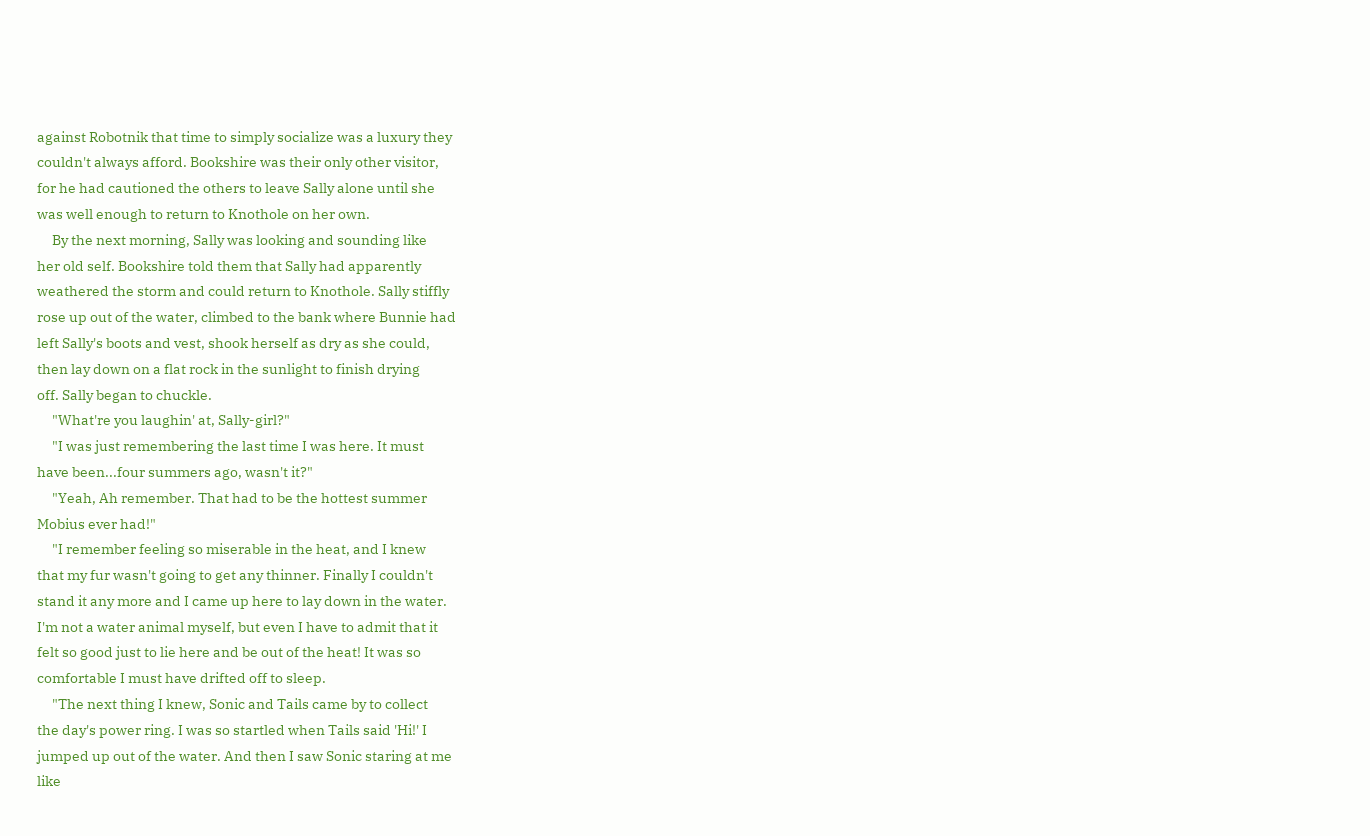against Robotnik that time to simply socialize was a luxury they
couldn't always afford. Bookshire was their only other visitor,
for he had cautioned the others to leave Sally alone until she
was well enough to return to Knothole on her own.
     By the next morning, Sally was looking and sounding like
her old self. Bookshire told them that Sally had apparently
weathered the storm and could return to Knothole. Sally stiffly
rose up out of the water, climbed to the bank where Bunnie had
left Sally's boots and vest, shook herself as dry as she could,
then lay down on a flat rock in the sunlight to finish drying
off. Sally began to chuckle.
     "What're you laughin' at, Sally-girl?"
     "I was just remembering the last time I was here. It must
have been...four summers ago, wasn't it?"
     "Yeah, Ah remember. That had to be the hottest summer
Mobius ever had!"
     "I remember feeling so miserable in the heat, and I knew
that my fur wasn't going to get any thinner. Finally I couldn't
stand it any more and I came up here to lay down in the water.
I'm not a water animal myself, but even I have to admit that it
felt so good just to lie here and be out of the heat! It was so
comfortable I must have drifted off to sleep.
     "The next thing I knew, Sonic and Tails came by to collect
the day's power ring. I was so startled when Tails said 'Hi!' I
jumped up out of the water. And then I saw Sonic staring at me
like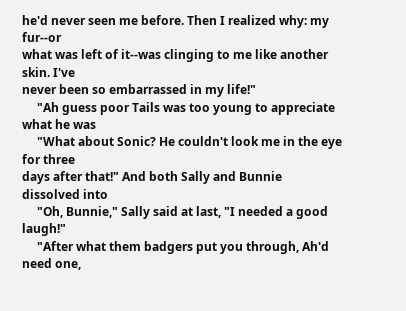he'd never seen me before. Then I realized why: my fur--or
what was left of it--was clinging to me like another skin. I've
never been so embarrassed in my life!"
     "Ah guess poor Tails was too young to appreciate what he was
     "What about Sonic? He couldn't look me in the eye for three
days after that!" And both Sally and Bunnie dissolved into
     "Oh, Bunnie," Sally said at last, "I needed a good laugh!"
     "After what them badgers put you through, Ah'd need one,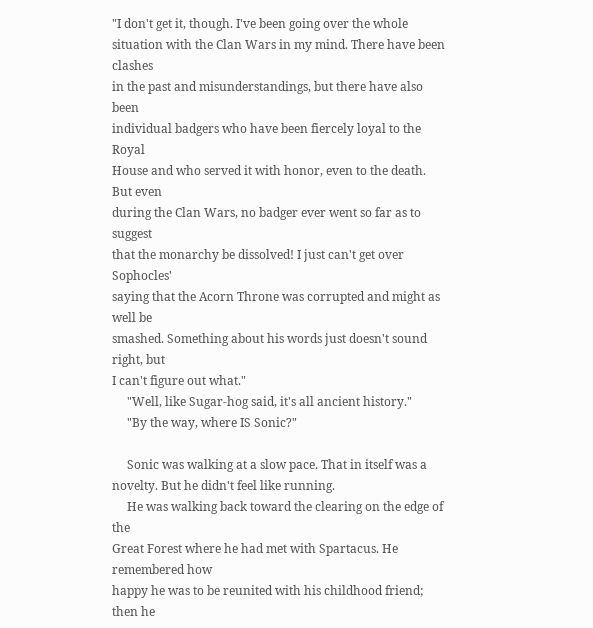"I don't get it, though. I've been going over the whole
situation with the Clan Wars in my mind. There have been clashes
in the past and misunderstandings, but there have also been
individual badgers who have been fiercely loyal to the Royal
House and who served it with honor, even to the death. But even
during the Clan Wars, no badger ever went so far as to suggest
that the monarchy be dissolved! I just can't get over Sophocles'
saying that the Acorn Throne was corrupted and might as well be
smashed. Something about his words just doesn't sound right, but
I can't figure out what."
     "Well, like Sugar-hog said, it's all ancient history."
     "By the way, where IS Sonic?"

     Sonic was walking at a slow pace. That in itself was a
novelty. But he didn't feel like running.
     He was walking back toward the clearing on the edge of the
Great Forest where he had met with Spartacus. He remembered how
happy he was to be reunited with his childhood friend; then he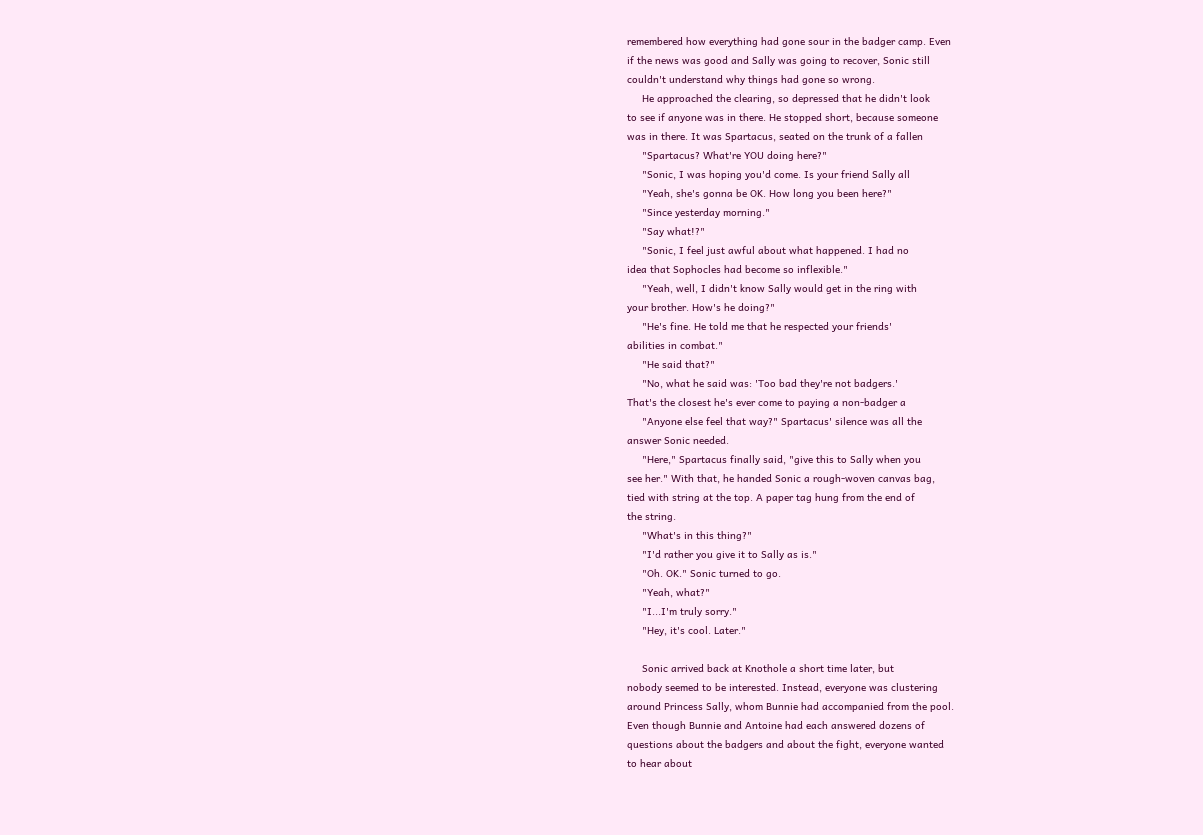remembered how everything had gone sour in the badger camp. Even
if the news was good and Sally was going to recover, Sonic still
couldn't understand why things had gone so wrong.
     He approached the clearing, so depressed that he didn't look
to see if anyone was in there. He stopped short, because someone
was in there. It was Spartacus, seated on the trunk of a fallen
     "Spartacus? What're YOU doing here?"
     "Sonic, I was hoping you'd come. Is your friend Sally all
     "Yeah, she's gonna be OK. How long you been here?"
     "Since yesterday morning."
     "Say what!?"
     "Sonic, I feel just awful about what happened. I had no
idea that Sophocles had become so inflexible."
     "Yeah, well, I didn't know Sally would get in the ring with
your brother. How's he doing?"
     "He's fine. He told me that he respected your friends'
abilities in combat."
     "He said that?"
     "No, what he said was: 'Too bad they're not badgers.'
That's the closest he's ever come to paying a non-badger a
     "Anyone else feel that way?" Spartacus' silence was all the
answer Sonic needed.
     "Here," Spartacus finally said, "give this to Sally when you
see her." With that, he handed Sonic a rough-woven canvas bag,
tied with string at the top. A paper tag hung from the end of
the string.
     "What's in this thing?"
     "I'd rather you give it to Sally as is."
     "Oh. OK." Sonic turned to go.
     "Yeah, what?"
     "I...I'm truly sorry."
     "Hey, it's cool. Later."

     Sonic arrived back at Knothole a short time later, but
nobody seemed to be interested. Instead, everyone was clustering
around Princess Sally, whom Bunnie had accompanied from the pool.
Even though Bunnie and Antoine had each answered dozens of
questions about the badgers and about the fight, everyone wanted
to hear about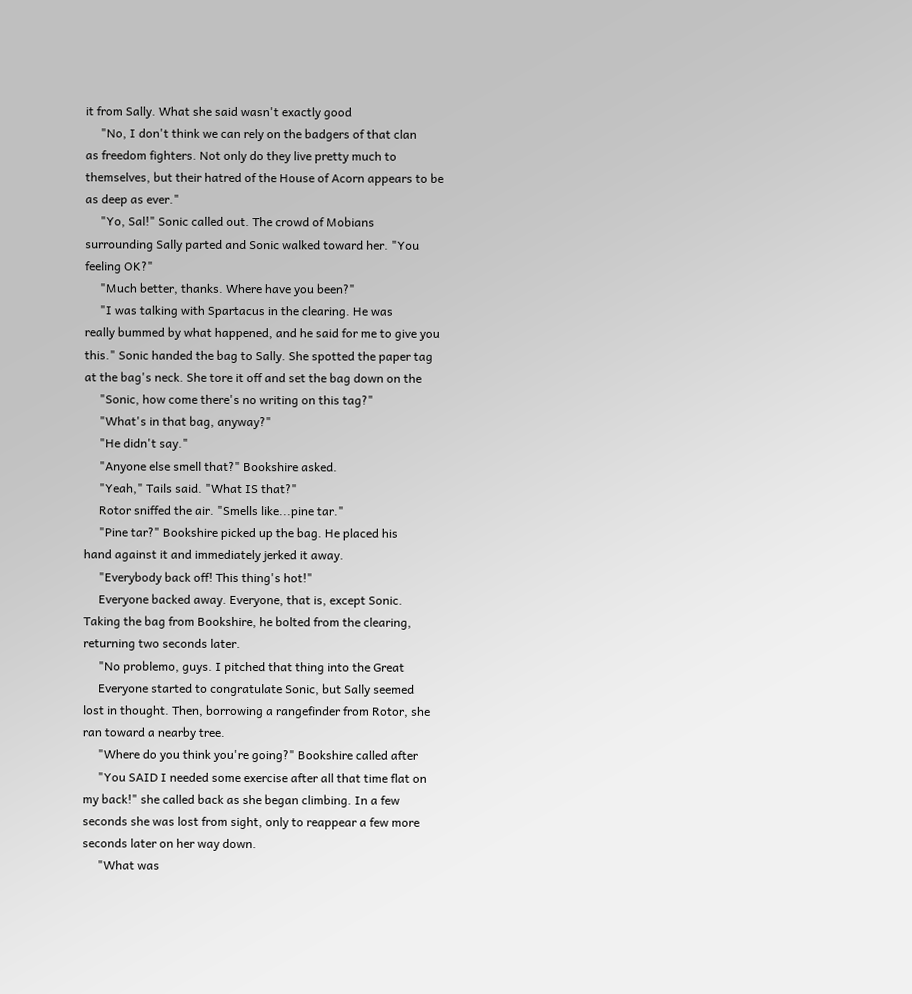it from Sally. What she said wasn't exactly good
     "No, I don't think we can rely on the badgers of that clan
as freedom fighters. Not only do they live pretty much to
themselves, but their hatred of the House of Acorn appears to be
as deep as ever."
     "Yo, Sal!" Sonic called out. The crowd of Mobians
surrounding Sally parted and Sonic walked toward her. "You
feeling OK?"
     "Much better, thanks. Where have you been?"
     "I was talking with Spartacus in the clearing. He was
really bummed by what happened, and he said for me to give you
this." Sonic handed the bag to Sally. She spotted the paper tag
at the bag's neck. She tore it off and set the bag down on the
     "Sonic, how come there's no writing on this tag?"
     "What's in that bag, anyway?"
     "He didn't say."
     "Anyone else smell that?" Bookshire asked.
     "Yeah," Tails said. "What IS that?"
     Rotor sniffed the air. "Smells like...pine tar."
     "Pine tar?" Bookshire picked up the bag. He placed his
hand against it and immediately jerked it away.
     "Everybody back off! This thing's hot!"
     Everyone backed away. Everyone, that is, except Sonic.
Taking the bag from Bookshire, he bolted from the clearing,
returning two seconds later.
     "No problemo, guys. I pitched that thing into the Great
     Everyone started to congratulate Sonic, but Sally seemed
lost in thought. Then, borrowing a rangefinder from Rotor, she
ran toward a nearby tree.
     "Where do you think you're going?" Bookshire called after
     "You SAID I needed some exercise after all that time flat on
my back!" she called back as she began climbing. In a few
seconds she was lost from sight, only to reappear a few more
seconds later on her way down.
     "What was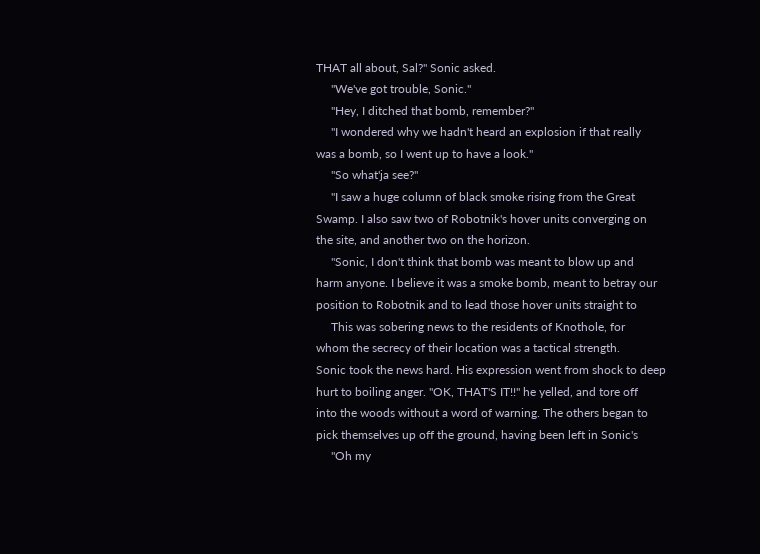THAT all about, Sal?" Sonic asked.
     "We've got trouble, Sonic."
     "Hey, I ditched that bomb, remember?"
     "I wondered why we hadn't heard an explosion if that really
was a bomb, so I went up to have a look."
     "So what'ja see?"
     "I saw a huge column of black smoke rising from the Great
Swamp. I also saw two of Robotnik's hover units converging on
the site, and another two on the horizon.
     "Sonic, I don't think that bomb was meant to blow up and
harm anyone. I believe it was a smoke bomb, meant to betray our
position to Robotnik and to lead those hover units straight to
     This was sobering news to the residents of Knothole, for
whom the secrecy of their location was a tactical strength.
Sonic took the news hard. His expression went from shock to deep
hurt to boiling anger. "OK, THAT'S IT!!" he yelled, and tore off
into the woods without a word of warning. The others began to
pick themselves up off the ground, having been left in Sonic's
     "Oh my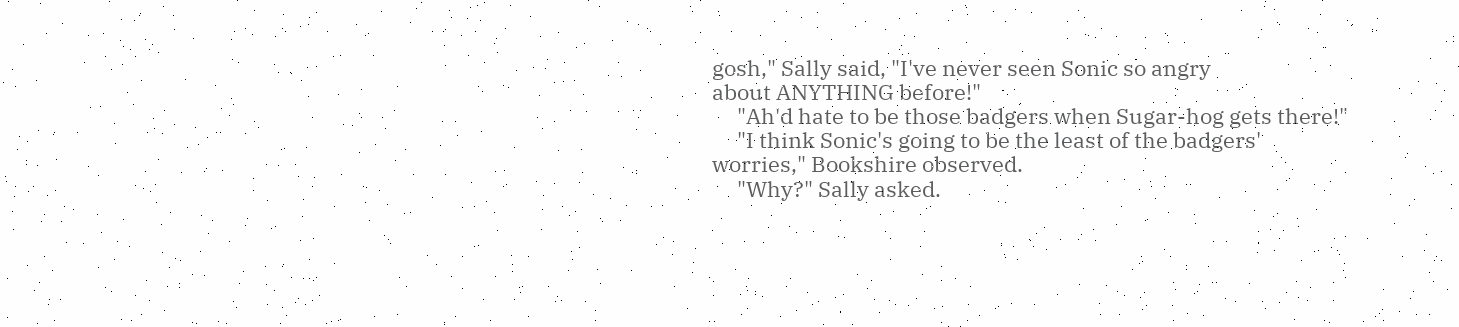gosh," Sally said, "I've never seen Sonic so angry
about ANYTHING before!"
     "Ah'd hate to be those badgers when Sugar-hog gets there!"
     "I think Sonic's going to be the least of the badgers'
worries," Bookshire observed.
     "Why?" Sally asked.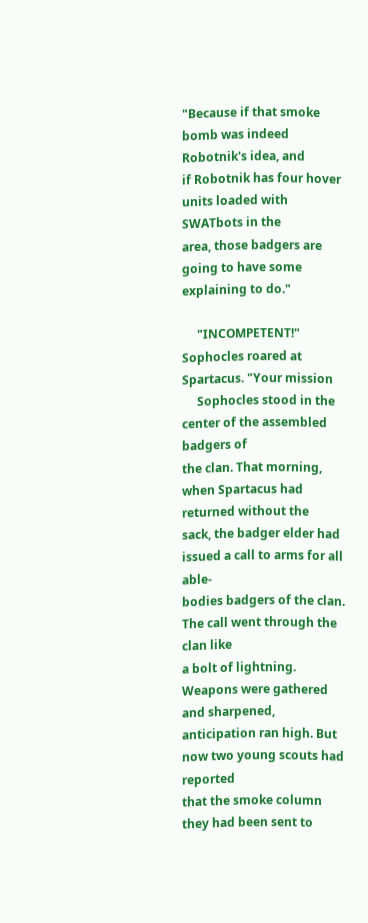"Because if that smoke bomb was indeed Robotnik's idea, and
if Robotnik has four hover units loaded with SWATbots in the
area, those badgers are going to have some explaining to do."

     "INCOMPETENT!" Sophocles roared at Spartacus. "Your mission
     Sophocles stood in the center of the assembled badgers of
the clan. That morning, when Spartacus had returned without the
sack, the badger elder had issued a call to arms for all able-
bodies badgers of the clan. The call went through the clan like
a bolt of lightning. Weapons were gathered and sharpened,
anticipation ran high. But now two young scouts had reported
that the smoke column they had been sent to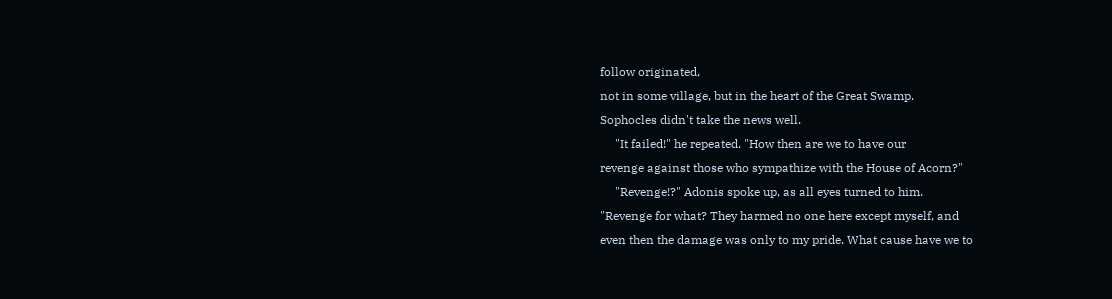follow originated,
not in some village, but in the heart of the Great Swamp.
Sophocles didn't take the news well.
     "It failed!" he repeated. "How then are we to have our
revenge against those who sympathize with the House of Acorn?"
     "Revenge!?" Adonis spoke up, as all eyes turned to him.
"Revenge for what? They harmed no one here except myself, and
even then the damage was only to my pride. What cause have we to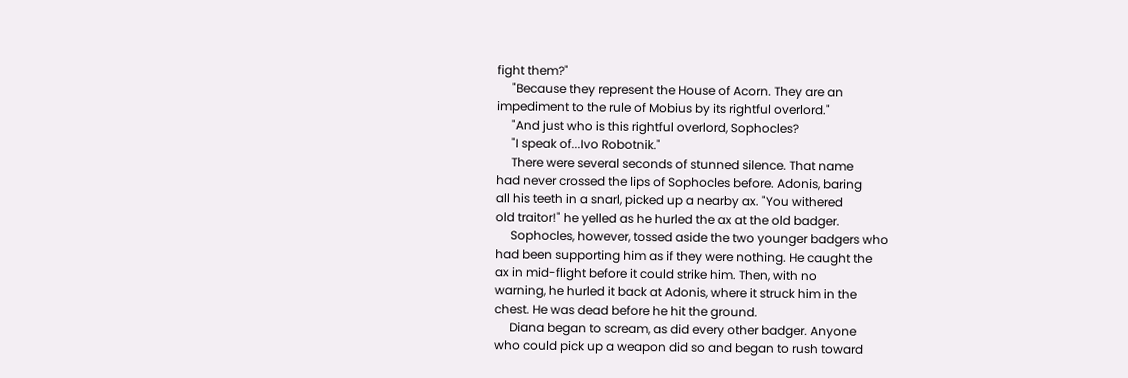fight them?"
     "Because they represent the House of Acorn. They are an
impediment to the rule of Mobius by its rightful overlord."
     "And just who is this rightful overlord, Sophocles?
     "I speak of...Ivo Robotnik."
     There were several seconds of stunned silence. That name
had never crossed the lips of Sophocles before. Adonis, baring
all his teeth in a snarl, picked up a nearby ax. "You withered
old traitor!" he yelled as he hurled the ax at the old badger.
     Sophocles, however, tossed aside the two younger badgers who
had been supporting him as if they were nothing. He caught the
ax in mid-flight before it could strike him. Then, with no
warning, he hurled it back at Adonis, where it struck him in the
chest. He was dead before he hit the ground.
     Diana began to scream, as did every other badger. Anyone
who could pick up a weapon did so and began to rush toward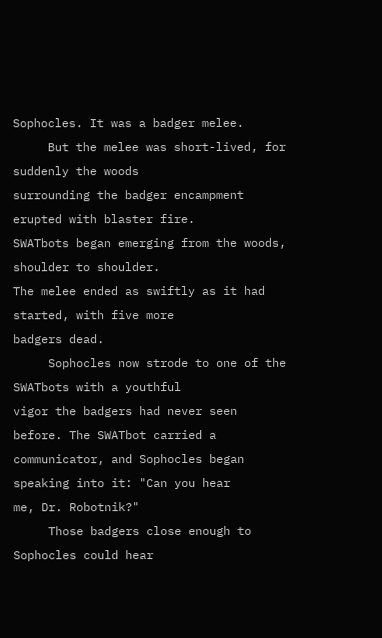Sophocles. It was a badger melee.
     But the melee was short-lived, for suddenly the woods
surrounding the badger encampment erupted with blaster fire.
SWATbots began emerging from the woods, shoulder to shoulder.
The melee ended as swiftly as it had started, with five more
badgers dead.
     Sophocles now strode to one of the SWATbots with a youthful
vigor the badgers had never seen before. The SWATbot carried a
communicator, and Sophocles began speaking into it: "Can you hear
me, Dr. Robotnik?"
     Those badgers close enough to Sophocles could hear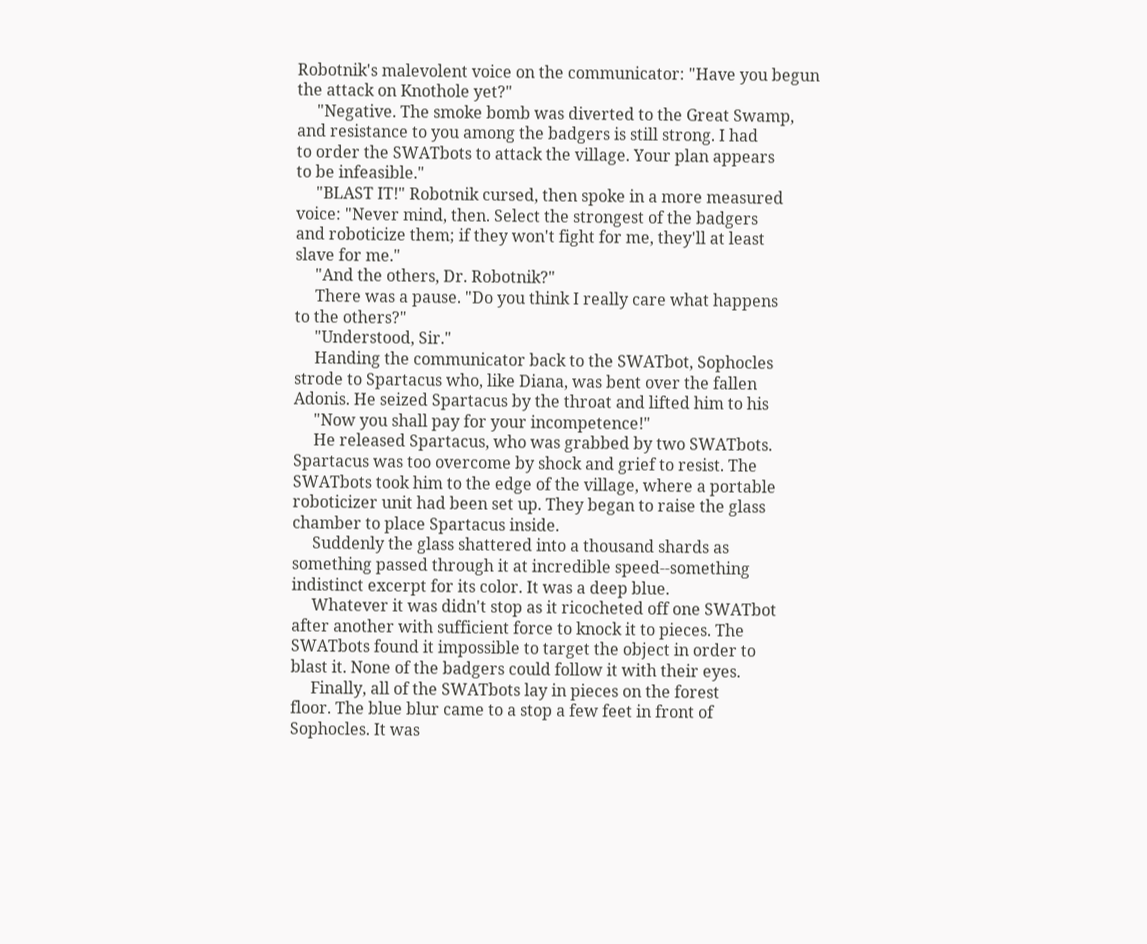Robotnik's malevolent voice on the communicator: "Have you begun
the attack on Knothole yet?"
     "Negative. The smoke bomb was diverted to the Great Swamp,
and resistance to you among the badgers is still strong. I had
to order the SWATbots to attack the village. Your plan appears
to be infeasible."
     "BLAST IT!" Robotnik cursed, then spoke in a more measured
voice: "Never mind, then. Select the strongest of the badgers
and roboticize them; if they won't fight for me, they'll at least
slave for me."
     "And the others, Dr. Robotnik?"
     There was a pause. "Do you think I really care what happens
to the others?"
     "Understood, Sir."
     Handing the communicator back to the SWATbot, Sophocles
strode to Spartacus who, like Diana, was bent over the fallen
Adonis. He seized Spartacus by the throat and lifted him to his
     "Now you shall pay for your incompetence!"
     He released Spartacus, who was grabbed by two SWATbots.
Spartacus was too overcome by shock and grief to resist. The
SWATbots took him to the edge of the village, where a portable
roboticizer unit had been set up. They began to raise the glass
chamber to place Spartacus inside.
     Suddenly the glass shattered into a thousand shards as
something passed through it at incredible speed--something
indistinct excerpt for its color. It was a deep blue.
     Whatever it was didn't stop as it ricocheted off one SWATbot
after another with sufficient force to knock it to pieces. The
SWATbots found it impossible to target the object in order to
blast it. None of the badgers could follow it with their eyes.
     Finally, all of the SWATbots lay in pieces on the forest
floor. The blue blur came to a stop a few feet in front of
Sophocles. It was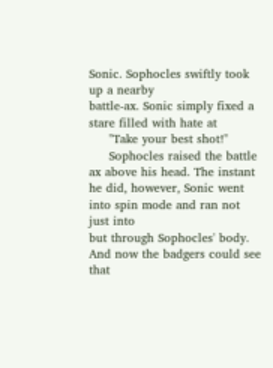Sonic. Sophocles swiftly took up a nearby
battle-ax. Sonic simply fixed a stare filled with hate at
     "Take your best shot!"
     Sophocles raised the battle ax above his head. The instant
he did, however, Sonic went into spin mode and ran not just into
but through Sophocles' body. And now the badgers could see that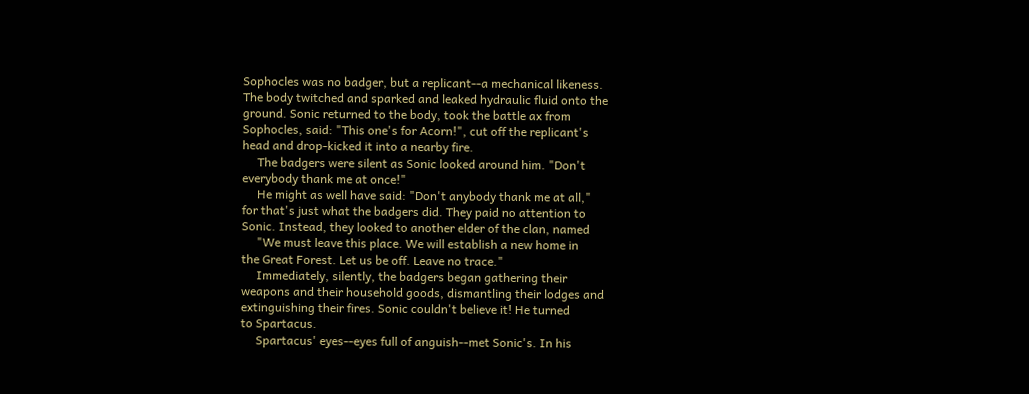Sophocles was no badger, but a replicant--a mechanical likeness.
The body twitched and sparked and leaked hydraulic fluid onto the
ground. Sonic returned to the body, took the battle ax from
Sophocles, said: "This one's for Acorn!", cut off the replicant's
head and drop-kicked it into a nearby fire.
     The badgers were silent as Sonic looked around him. "Don't
everybody thank me at once!"
     He might as well have said: "Don't anybody thank me at all,"
for that's just what the badgers did. They paid no attention to
Sonic. Instead, they looked to another elder of the clan, named
     "We must leave this place. We will establish a new home in
the Great Forest. Let us be off. Leave no trace."
     Immediately, silently, the badgers began gathering their
weapons and their household goods, dismantling their lodges and
extinguishing their fires. Sonic couldn't believe it! He turned
to Spartacus.
     Spartacus' eyes--eyes full of anguish--met Sonic's. In his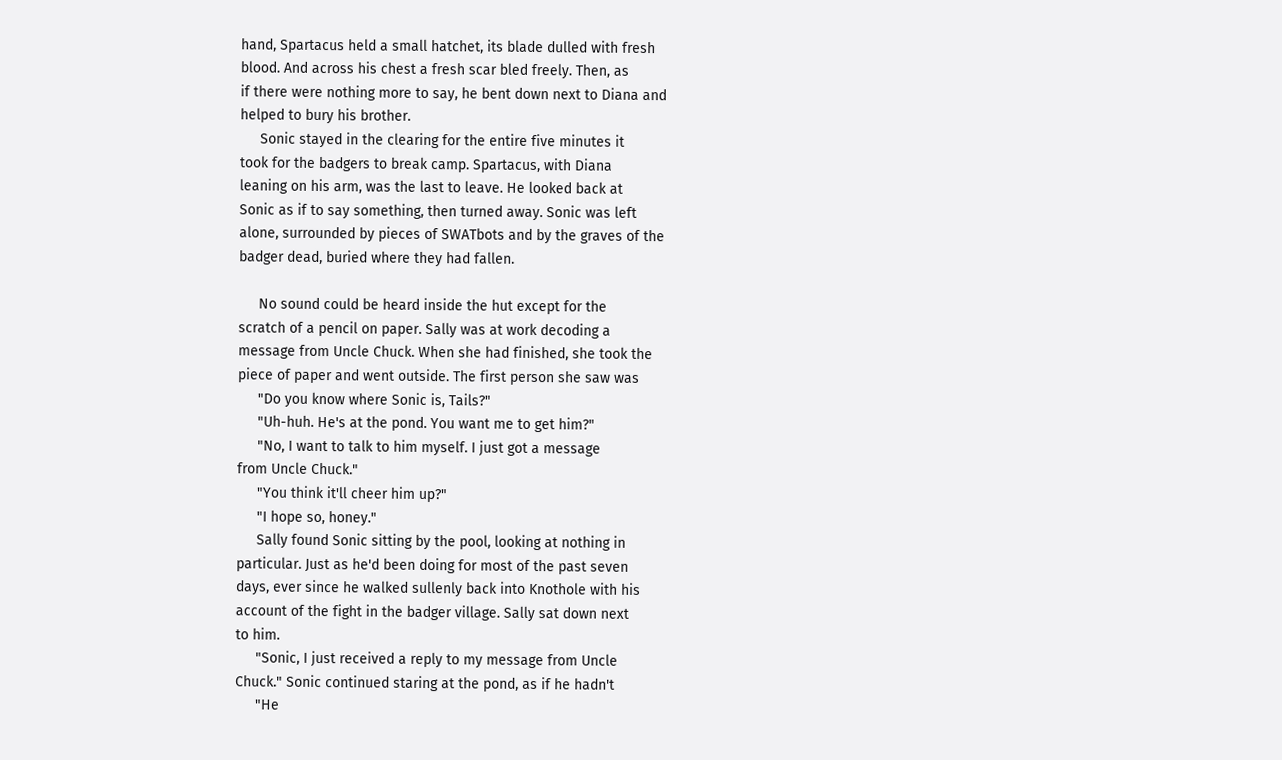hand, Spartacus held a small hatchet, its blade dulled with fresh
blood. And across his chest a fresh scar bled freely. Then, as
if there were nothing more to say, he bent down next to Diana and
helped to bury his brother.
     Sonic stayed in the clearing for the entire five minutes it
took for the badgers to break camp. Spartacus, with Diana
leaning on his arm, was the last to leave. He looked back at
Sonic as if to say something, then turned away. Sonic was left
alone, surrounded by pieces of SWATbots and by the graves of the
badger dead, buried where they had fallen.

     No sound could be heard inside the hut except for the
scratch of a pencil on paper. Sally was at work decoding a
message from Uncle Chuck. When she had finished, she took the
piece of paper and went outside. The first person she saw was
     "Do you know where Sonic is, Tails?"
     "Uh-huh. He's at the pond. You want me to get him?"
     "No, I want to talk to him myself. I just got a message
from Uncle Chuck."
     "You think it'll cheer him up?"
     "I hope so, honey."
     Sally found Sonic sitting by the pool, looking at nothing in
particular. Just as he'd been doing for most of the past seven
days, ever since he walked sullenly back into Knothole with his
account of the fight in the badger village. Sally sat down next
to him.
     "Sonic, I just received a reply to my message from Uncle
Chuck." Sonic continued staring at the pond, as if he hadn't
     "He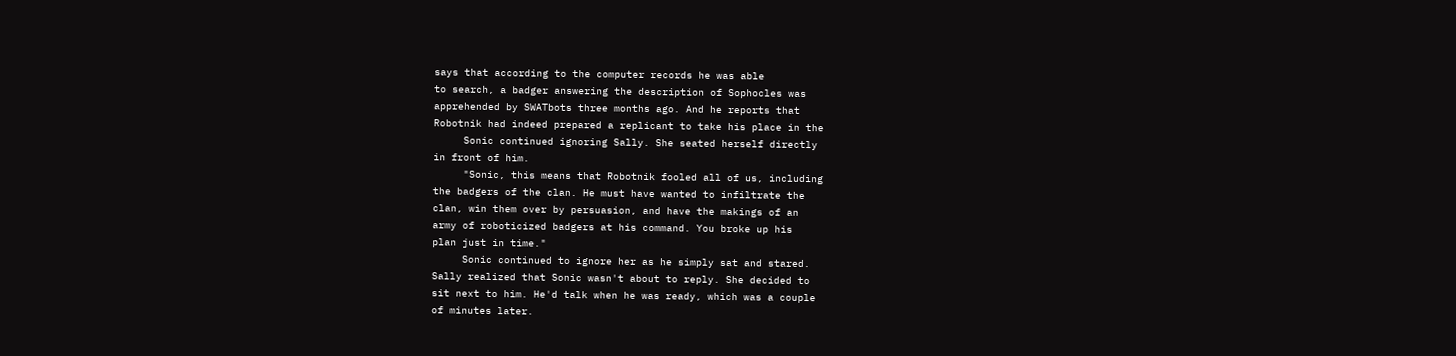says that according to the computer records he was able
to search, a badger answering the description of Sophocles was
apprehended by SWATbots three months ago. And he reports that
Robotnik had indeed prepared a replicant to take his place in the
     Sonic continued ignoring Sally. She seated herself directly
in front of him.
     "Sonic, this means that Robotnik fooled all of us, including
the badgers of the clan. He must have wanted to infiltrate the
clan, win them over by persuasion, and have the makings of an
army of roboticized badgers at his command. You broke up his
plan just in time."
     Sonic continued to ignore her as he simply sat and stared.
Sally realized that Sonic wasn't about to reply. She decided to
sit next to him. He'd talk when he was ready, which was a couple
of minutes later.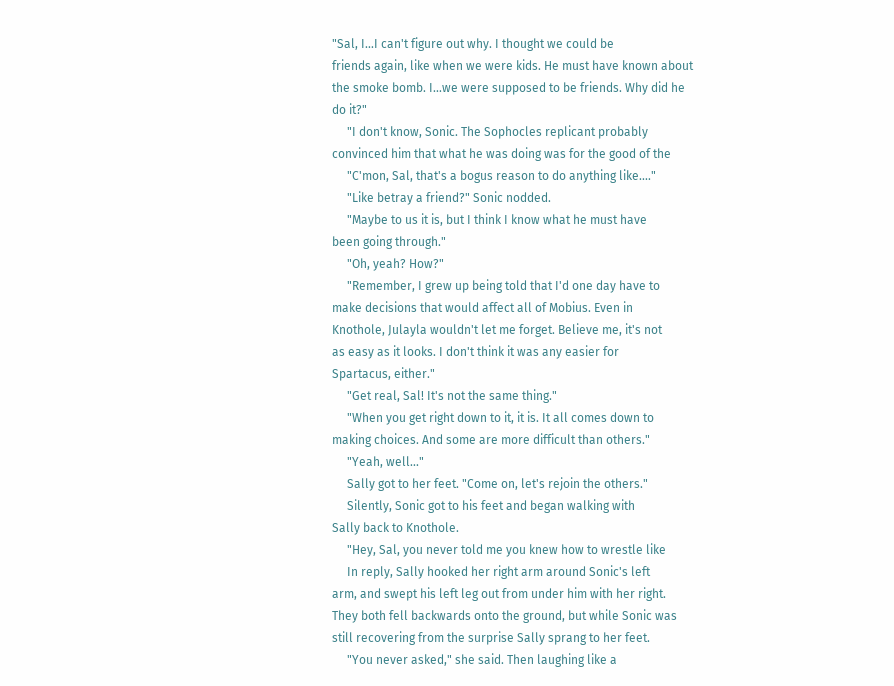"Sal, I...I can't figure out why. I thought we could be
friends again, like when we were kids. He must have known about
the smoke bomb. I...we were supposed to be friends. Why did he
do it?"
     "I don't know, Sonic. The Sophocles replicant probably
convinced him that what he was doing was for the good of the
     "C'mon, Sal, that's a bogus reason to do anything like...."
     "Like betray a friend?" Sonic nodded.
     "Maybe to us it is, but I think I know what he must have
been going through."
     "Oh, yeah? How?"
     "Remember, I grew up being told that I'd one day have to
make decisions that would affect all of Mobius. Even in
Knothole, Julayla wouldn't let me forget. Believe me, it's not
as easy as it looks. I don't think it was any easier for
Spartacus, either."
     "Get real, Sal! It's not the same thing."
     "When you get right down to it, it is. It all comes down to
making choices. And some are more difficult than others."
     "Yeah, well..."
     Sally got to her feet. "Come on, let's rejoin the others."
     Silently, Sonic got to his feet and began walking with
Sally back to Knothole.
     "Hey, Sal, you never told me you knew how to wrestle like
     In reply, Sally hooked her right arm around Sonic's left
arm, and swept his left leg out from under him with her right.
They both fell backwards onto the ground, but while Sonic was
still recovering from the surprise Sally sprang to her feet.
     "You never asked," she said. Then laughing like a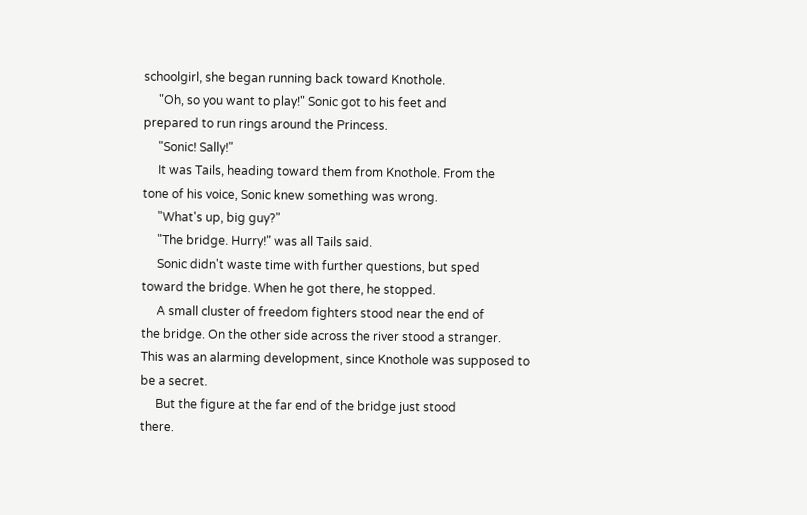schoolgirl, she began running back toward Knothole.
     "Oh, so you want to play!" Sonic got to his feet and
prepared to run rings around the Princess.
     "Sonic! Sally!"
     It was Tails, heading toward them from Knothole. From the
tone of his voice, Sonic knew something was wrong.
     "What's up, big guy?"
     "The bridge. Hurry!" was all Tails said.
     Sonic didn't waste time with further questions, but sped
toward the bridge. When he got there, he stopped.
     A small cluster of freedom fighters stood near the end of
the bridge. On the other side across the river stood a stranger.
This was an alarming development, since Knothole was supposed to
be a secret.
     But the figure at the far end of the bridge just stood
there.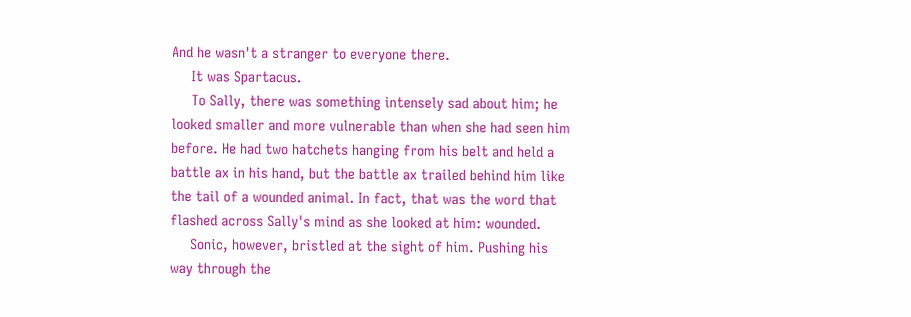And he wasn't a stranger to everyone there.
     It was Spartacus.
     To Sally, there was something intensely sad about him; he
looked smaller and more vulnerable than when she had seen him
before. He had two hatchets hanging from his belt and held a
battle ax in his hand, but the battle ax trailed behind him like
the tail of a wounded animal. In fact, that was the word that
flashed across Sally's mind as she looked at him: wounded.
     Sonic, however, bristled at the sight of him. Pushing his
way through the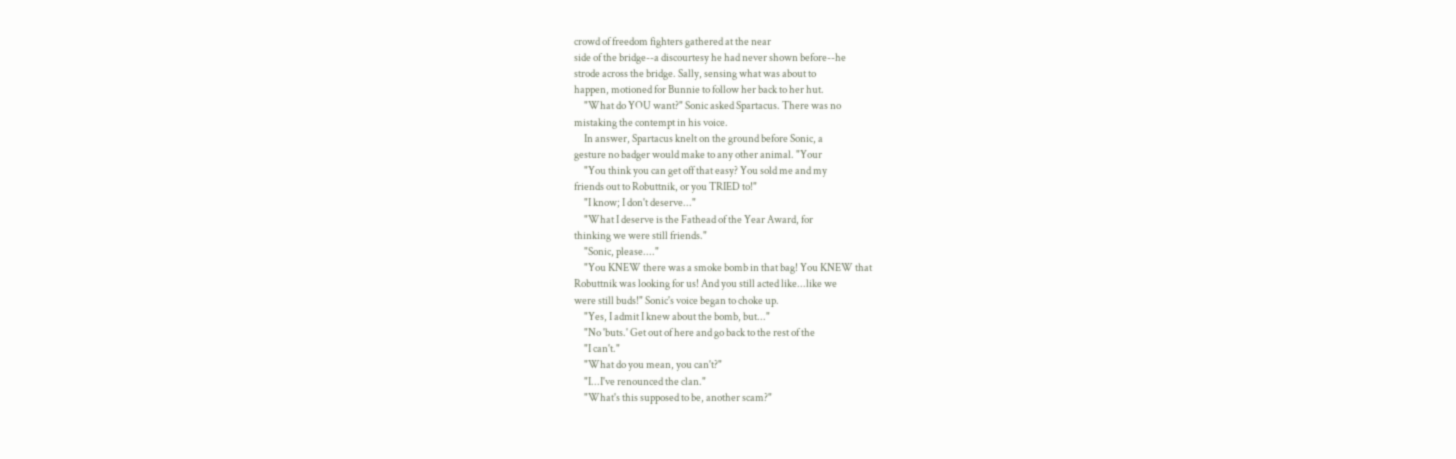crowd of freedom fighters gathered at the near
side of the bridge--a discourtesy he had never shown before--he
strode across the bridge. Sally, sensing what was about to
happen, motioned for Bunnie to follow her back to her hut.
     "What do YOU want?" Sonic asked Spartacus. There was no
mistaking the contempt in his voice.
     In answer, Spartacus knelt on the ground before Sonic, a
gesture no badger would make to any other animal. "Your
     "You think you can get off that easy? You sold me and my
friends out to Robuttnik, or you TRIED to!"
     "I know; I don't deserve..."
     "What I deserve is the Fathead of the Year Award, for
thinking we were still friends."
     "Sonic, please...."
     "You KNEW there was a smoke bomb in that bag! You KNEW that
Robuttnik was looking for us! And you still acted like...like we
were still buds!" Sonic's voice began to choke up.
     "Yes, I admit I knew about the bomb, but..."
     "No 'buts.' Get out of here and go back to the rest of the
     "I can't."
     "What do you mean, you can't?"
     "I...I've renounced the clan."
     "What's this supposed to be, another scam?"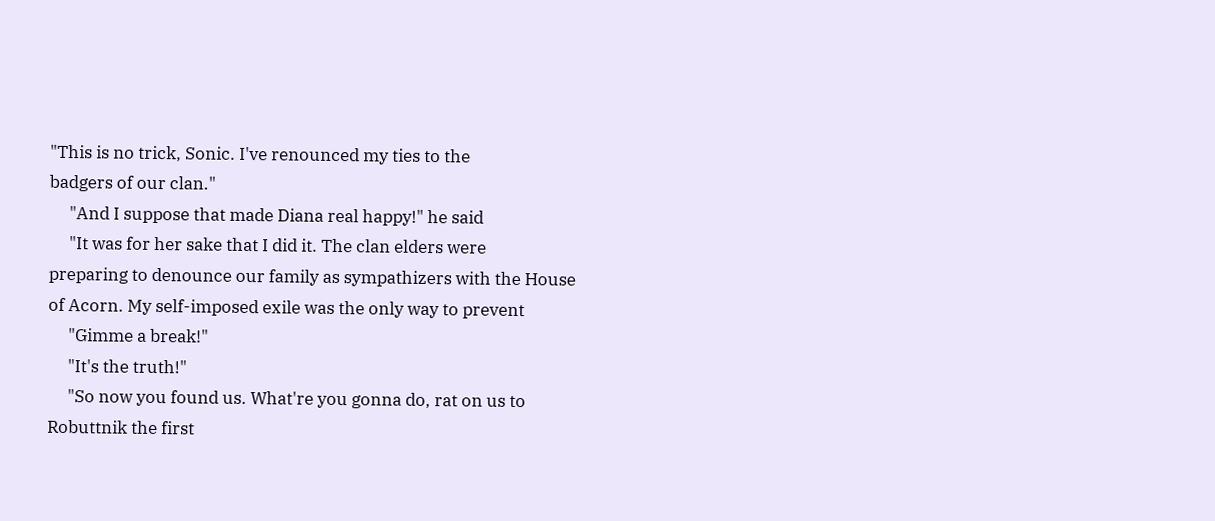"This is no trick, Sonic. I've renounced my ties to the
badgers of our clan."
     "And I suppose that made Diana real happy!" he said
     "It was for her sake that I did it. The clan elders were
preparing to denounce our family as sympathizers with the House
of Acorn. My self-imposed exile was the only way to prevent
     "Gimme a break!"
     "It's the truth!"
     "So now you found us. What're you gonna do, rat on us to
Robuttnik the first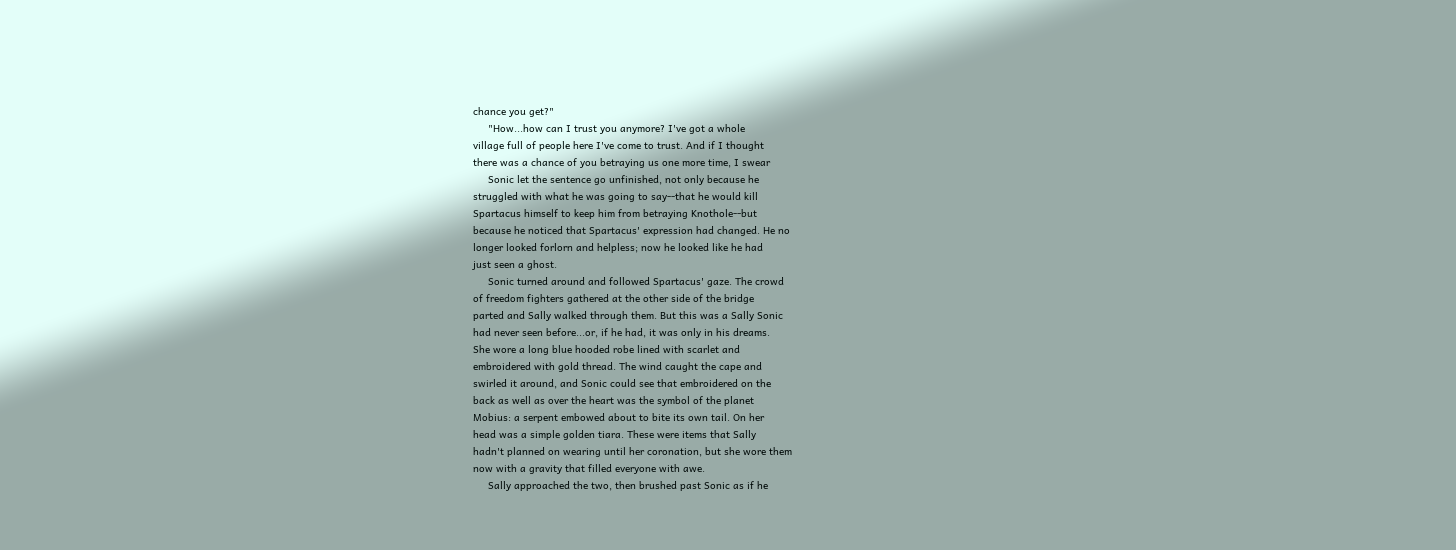chance you get?"
     "How...how can I trust you anymore? I've got a whole
village full of people here I've come to trust. And if I thought
there was a chance of you betraying us one more time, I swear
     Sonic let the sentence go unfinished, not only because he
struggled with what he was going to say--that he would kill
Spartacus himself to keep him from betraying Knothole--but
because he noticed that Spartacus' expression had changed. He no
longer looked forlorn and helpless; now he looked like he had
just seen a ghost.
     Sonic turned around and followed Spartacus' gaze. The crowd
of freedom fighters gathered at the other side of the bridge
parted and Sally walked through them. But this was a Sally Sonic
had never seen before...or, if he had, it was only in his dreams.
She wore a long blue hooded robe lined with scarlet and
embroidered with gold thread. The wind caught the cape and
swirled it around, and Sonic could see that embroidered on the
back as well as over the heart was the symbol of the planet
Mobius: a serpent embowed about to bite its own tail. On her
head was a simple golden tiara. These were items that Sally
hadn't planned on wearing until her coronation, but she wore them
now with a gravity that filled everyone with awe.
     Sally approached the two, then brushed past Sonic as if he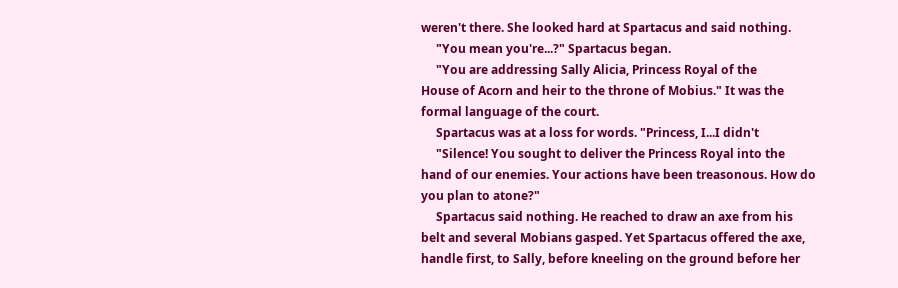weren't there. She looked hard at Spartacus and said nothing.
     "You mean you're...?" Spartacus began.
     "You are addressing Sally Alicia, Princess Royal of the
House of Acorn and heir to the throne of Mobius." It was the
formal language of the court.
     Spartacus was at a loss for words. "Princess, I...I didn't
     "Silence! You sought to deliver the Princess Royal into the
hand of our enemies. Your actions have been treasonous. How do
you plan to atone?"
     Spartacus said nothing. He reached to draw an axe from his
belt and several Mobians gasped. Yet Spartacus offered the axe,
handle first, to Sally, before kneeling on the ground before her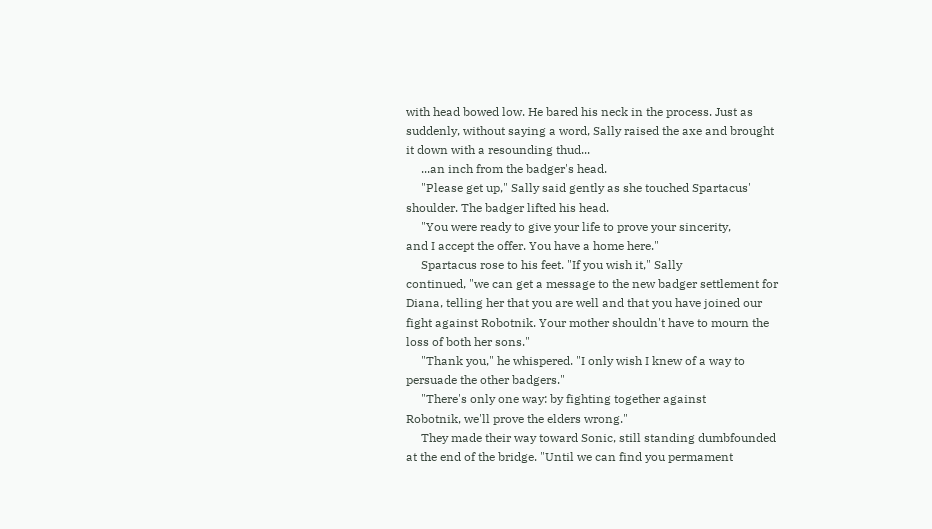with head bowed low. He bared his neck in the process. Just as
suddenly, without saying a word, Sally raised the axe and brought
it down with a resounding thud...
     ...an inch from the badger's head.
     "Please get up," Sally said gently as she touched Spartacus'
shoulder. The badger lifted his head.
     "You were ready to give your life to prove your sincerity,
and I accept the offer. You have a home here."
     Spartacus rose to his feet. "If you wish it," Sally
continued, "we can get a message to the new badger settlement for
Diana, telling her that you are well and that you have joined our
fight against Robotnik. Your mother shouldn't have to mourn the
loss of both her sons."
     "Thank you," he whispered. "I only wish I knew of a way to
persuade the other badgers."
     "There's only one way: by fighting together against
Robotnik, we'll prove the elders wrong."
     They made their way toward Sonic, still standing dumbfounded
at the end of the bridge. "Until we can find you permament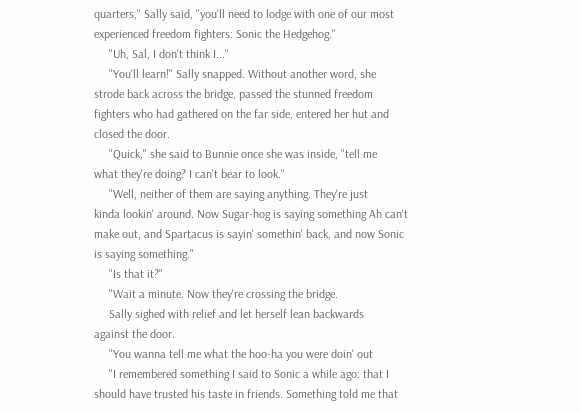quarters," Sally said, "you'll need to lodge with one of our most
experienced freedom fighters: Sonic the Hedgehog."
     "Uh, Sal, I don't think I..."
     "You'll learn!" Sally snapped. Without another word, she
strode back across the bridge, passed the stunned freedom
fighters who had gathered on the far side, entered her hut and
closed the door.
     "Quick," she said to Bunnie once she was inside, "tell me
what they're doing? I can't bear to look."
     "Well, neither of them are saying anything. They're just
kinda lookin' around. Now Sugar-hog is saying something Ah can't
make out, and Spartacus is sayin' somethin' back, and now Sonic
is saying something."
     "Is that it?"
     "Wait a minute. Now they're crossing the bridge.
     Sally sighed with relief and let herself lean backwards
against the door.
     "You wanna tell me what the hoo-ha you were doin' out
     "I remembered something I said to Sonic a while ago: that I
should have trusted his taste in friends. Something told me that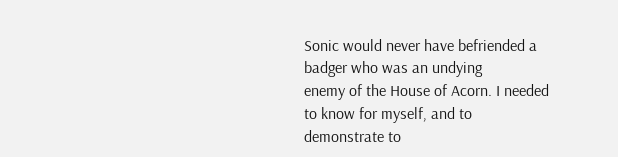Sonic would never have befriended a badger who was an undying
enemy of the House of Acorn. I needed to know for myself, and to
demonstrate to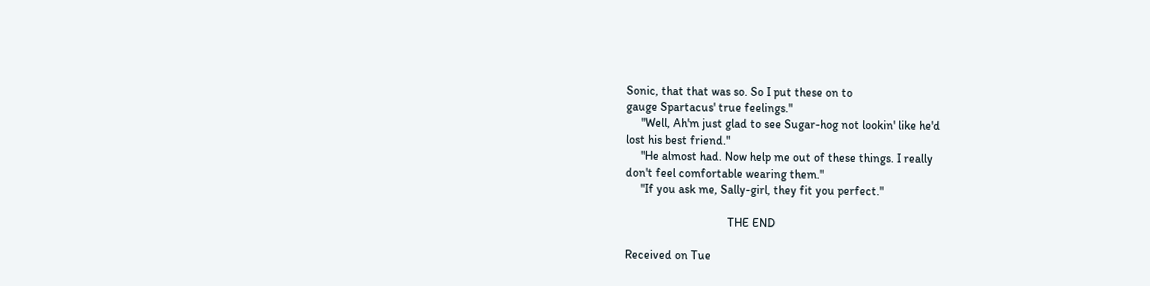Sonic, that that was so. So I put these on to
gauge Spartacus' true feelings."
     "Well, Ah'm just glad to see Sugar-hog not lookin' like he'd
lost his best friend."
     "He almost had. Now help me out of these things. I really
don't feel comfortable wearing them."
     "If you ask me, Sally-girl, they fit you perfect."

                                  THE END

Received on Tue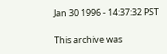Jan 30 1996 - 14:37:32 PST

This archive was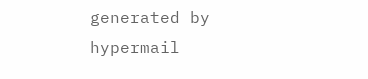generated by hypermail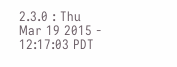2.3.0 : Thu Mar 19 2015 - 12:17:03 PDT